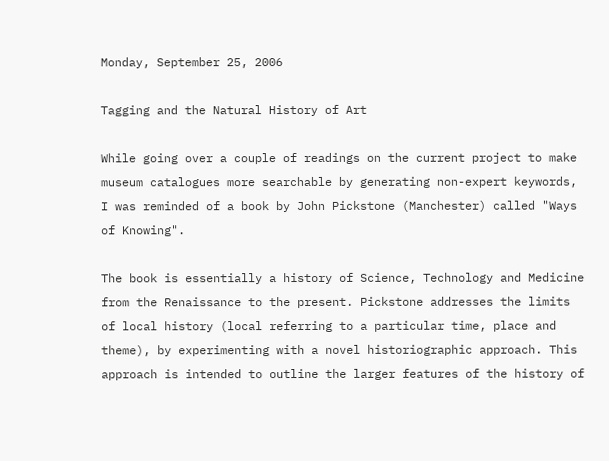Monday, September 25, 2006

Tagging and the Natural History of Art

While going over a couple of readings on the current project to make museum catalogues more searchable by generating non-expert keywords, I was reminded of a book by John Pickstone (Manchester) called "Ways of Knowing".

The book is essentially a history of Science, Technology and Medicine from the Renaissance to the present. Pickstone addresses the limits of local history (local referring to a particular time, place and theme), by experimenting with a novel historiographic approach. This approach is intended to outline the larger features of the history of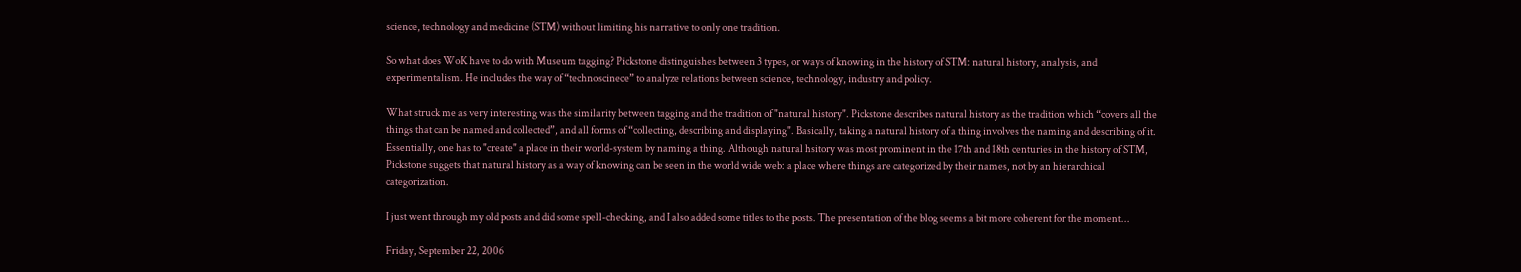science, technology and medicine (STM) without limiting his narrative to only one tradition.

So what does WoK have to do with Museum tagging? Pickstone distinguishes between 3 types, or ways of knowing in the history of STM: natural history, analysis, and experimentalism. He includes the way of “technoscinece” to analyze relations between science, technology, industry and policy.

What struck me as very interesting was the similarity between tagging and the tradition of "natural history". Pickstone describes natural history as the tradition which “covers all the things that can be named and collected”, and all forms of “collecting, describing and displaying". Basically, taking a natural history of a thing involves the naming and describing of it. Essentially, one has to "create" a place in their world-system by naming a thing. Although natural hsitory was most prominent in the 17th and 18th centuries in the history of STM, Pickstone suggets that natural history as a way of knowing can be seen in the world wide web: a place where things are categorized by their names, not by an hierarchical categorization.

I just went through my old posts and did some spell-checking, and I also added some titles to the posts. The presentation of the blog seems a bit more coherent for the moment...

Friday, September 22, 2006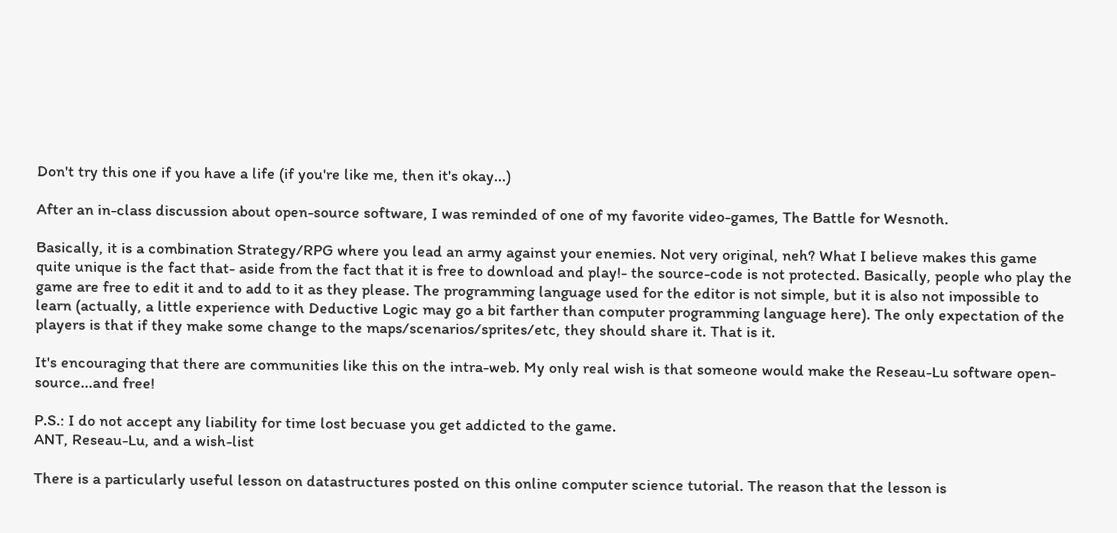Don't try this one if you have a life (if you're like me, then it's okay...)

After an in-class discussion about open-source software, I was reminded of one of my favorite video-games, The Battle for Wesnoth.

Basically, it is a combination Strategy/RPG where you lead an army against your enemies. Not very original, neh? What I believe makes this game quite unique is the fact that- aside from the fact that it is free to download and play!- the source-code is not protected. Basically, people who play the game are free to edit it and to add to it as they please. The programming language used for the editor is not simple, but it is also not impossible to learn (actually, a little experience with Deductive Logic may go a bit farther than computer programming language here). The only expectation of the players is that if they make some change to the maps/scenarios/sprites/etc, they should share it. That is it.

It's encouraging that there are communities like this on the intra-web. My only real wish is that someone would make the Reseau-Lu software open-source...and free!

P.S.: I do not accept any liability for time lost becuase you get addicted to the game.
ANT, Reseau-Lu, and a wish-list

There is a particularly useful lesson on datastructures posted on this online computer science tutorial. The reason that the lesson is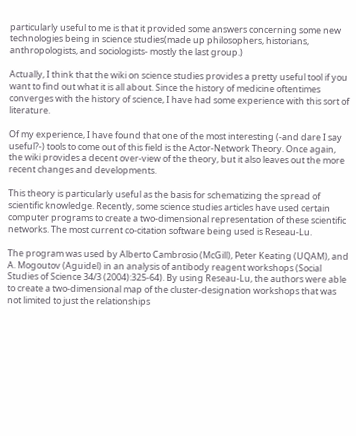particularly useful to me is that it provided some answers concerning some new technologies being in science studies(made up philosophers, historians, anthropologists, and sociologists- mostly the last group.)

Actually, I think that the wiki on science studies provides a pretty useful tool if you want to find out what it is all about. Since the history of medicine oftentimes converges with the history of science, I have had some experience with this sort of literature.

Of my experience, I have found that one of the most interesting (-and dare I say useful?-) tools to come out of this field is the Actor-Network Theory. Once again, the wiki provides a decent over-view of the theory, but it also leaves out the more recent changes and developments.

This theory is particularly useful as the basis for schematizing the spread of scientific knowledge. Recently, some science studies articles have used certain computer programs to create a two-dimensional representation of these scientific networks. The most current co-citation software being used is Reseau-Lu.

The program was used by Alberto Cambrosio (McGill), Peter Keating (UQAM), and A. Mogoutov (Aguidel) in an analysis of antibody reagent workshops (Social Studies of Science 34/3 (2004):325-64). By using Reseau-Lu, the authors were able to create a two-dimensional map of the cluster-designation workshops that was not limited to just the relationships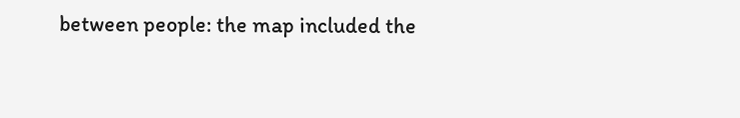between people: the map included the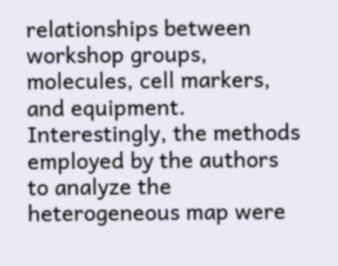relationships between workshop groups, molecules, cell markers, and equipment. Interestingly, the methods employed by the authors to analyze the heterogeneous map were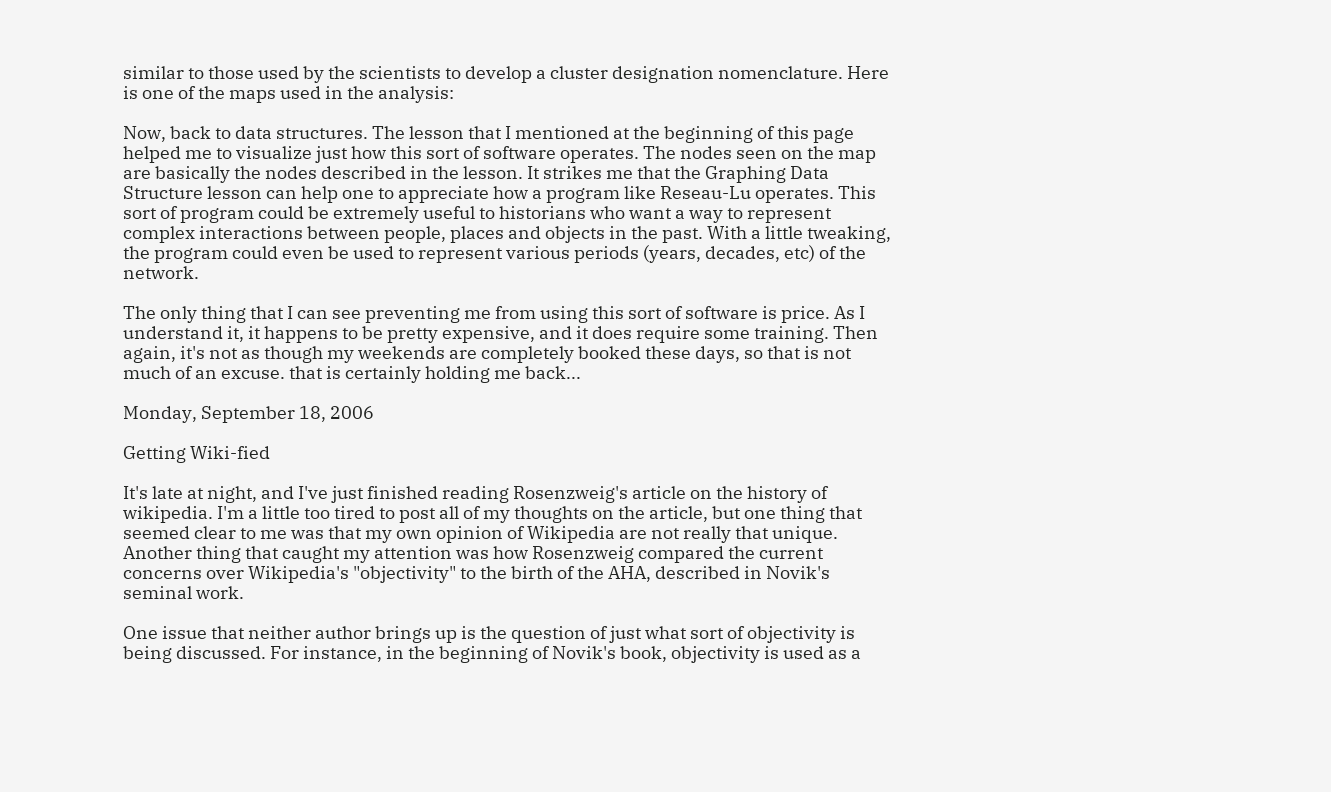similar to those used by the scientists to develop a cluster designation nomenclature. Here is one of the maps used in the analysis:

Now, back to data structures. The lesson that I mentioned at the beginning of this page helped me to visualize just how this sort of software operates. The nodes seen on the map are basically the nodes described in the lesson. It strikes me that the Graphing Data Structure lesson can help one to appreciate how a program like Reseau-Lu operates. This sort of program could be extremely useful to historians who want a way to represent complex interactions between people, places and objects in the past. With a little tweaking, the program could even be used to represent various periods (years, decades, etc) of the network.

The only thing that I can see preventing me from using this sort of software is price. As I understand it, it happens to be pretty expensive, and it does require some training. Then again, it's not as though my weekends are completely booked these days, so that is not much of an excuse. that is certainly holding me back...

Monday, September 18, 2006

Getting Wiki-fied

It's late at night, and I've just finished reading Rosenzweig's article on the history of wikipedia. I'm a little too tired to post all of my thoughts on the article, but one thing that seemed clear to me was that my own opinion of Wikipedia are not really that unique. Another thing that caught my attention was how Rosenzweig compared the current concerns over Wikipedia's "objectivity" to the birth of the AHA, described in Novik's seminal work.

One issue that neither author brings up is the question of just what sort of objectivity is being discussed. For instance, in the beginning of Novik's book, objectivity is used as a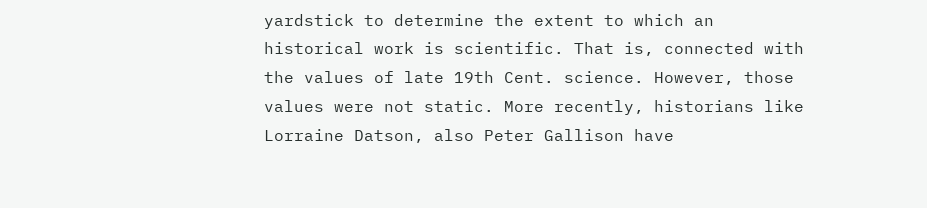yardstick to determine the extent to which an historical work is scientific. That is, connected with the values of late 19th Cent. science. However, those values were not static. More recently, historians like Lorraine Datson, also Peter Gallison have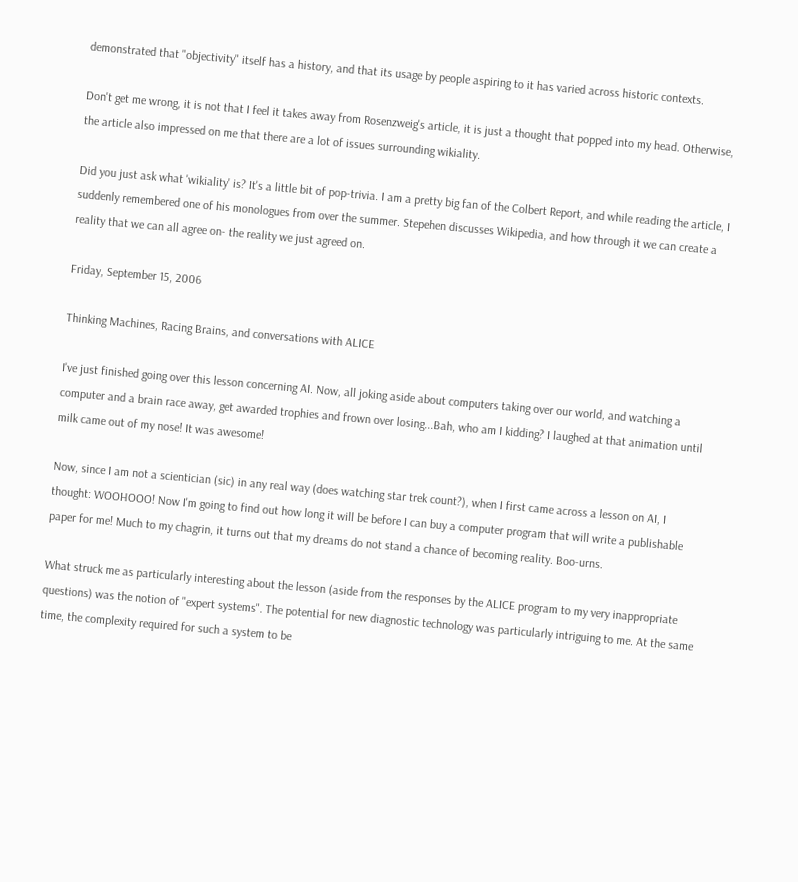demonstrated that "objectivity" itself has a history, and that its usage by people aspiring to it has varied across historic contexts.

Don't get me wrong, it is not that I feel it takes away from Rosenzweig's article, it is just a thought that popped into my head. Otherwise, the article also impressed on me that there are a lot of issues surrounding wikiality.

Did you just ask what 'wikiality' is? It's a little bit of pop-trivia. I am a pretty big fan of the Colbert Report, and while reading the article, I suddenly remembered one of his monologues from over the summer. Stepehen discusses Wikipedia, and how through it we can create a reality that we can all agree on- the reality we just agreed on.

Friday, September 15, 2006

Thinking Machines, Racing Brains, and conversations with ALICE

I've just finished going over this lesson concerning AI. Now, all joking aside about computers taking over our world, and watching a computer and a brain race away, get awarded trophies and frown over losing...Bah, who am I kidding? I laughed at that animation until milk came out of my nose! It was awesome!

Now, since I am not a scientician (sic) in any real way (does watching star trek count?), when I first came across a lesson on AI, I thought: WOOHOOO! Now I'm going to find out how long it will be before I can buy a computer program that will write a publishable paper for me! Much to my chagrin, it turns out that my dreams do not stand a chance of becoming reality. Boo-urns.

What struck me as particularly interesting about the lesson (aside from the responses by the ALICE program to my very inappropriate questions) was the notion of "expert systems". The potential for new diagnostic technology was particularly intriguing to me. At the same time, the complexity required for such a system to be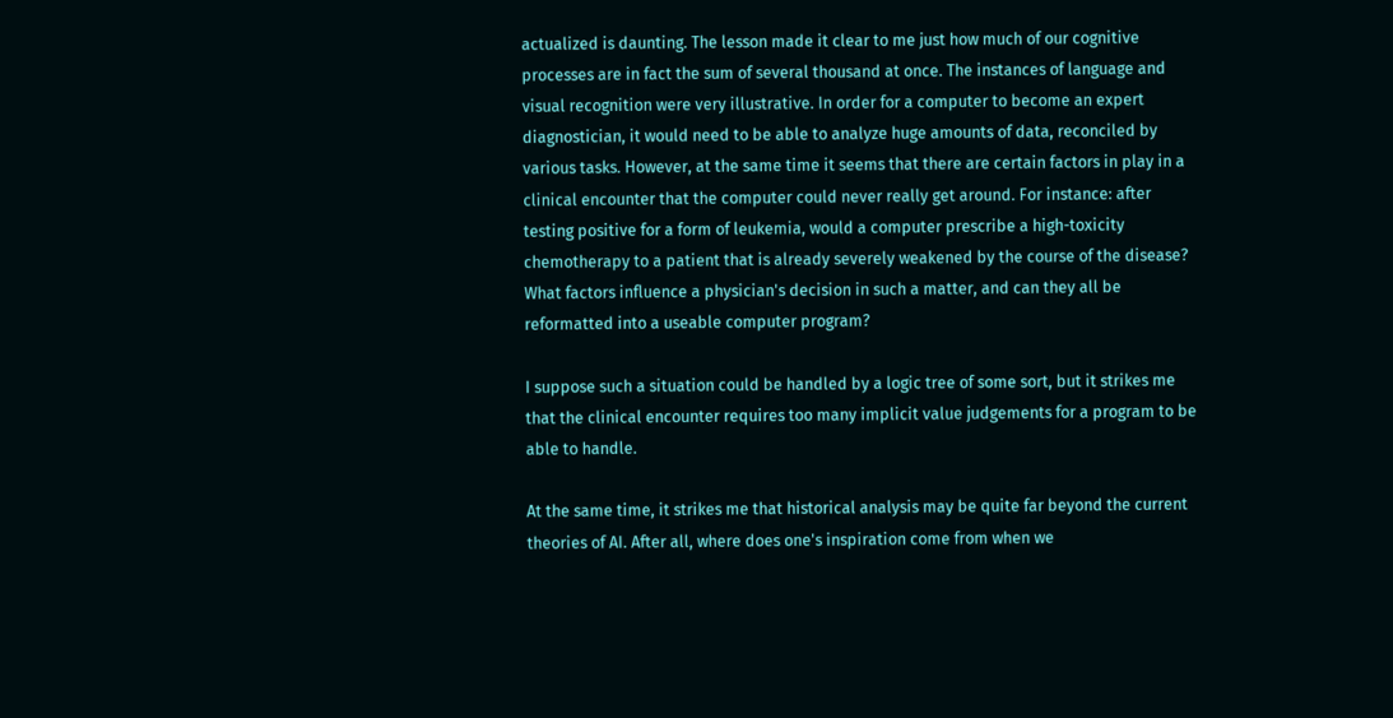actualized is daunting. The lesson made it clear to me just how much of our cognitive processes are in fact the sum of several thousand at once. The instances of language and visual recognition were very illustrative. In order for a computer to become an expert diagnostician, it would need to be able to analyze huge amounts of data, reconciled by various tasks. However, at the same time it seems that there are certain factors in play in a clinical encounter that the computer could never really get around. For instance: after testing positive for a form of leukemia, would a computer prescribe a high-toxicity chemotherapy to a patient that is already severely weakened by the course of the disease? What factors influence a physician's decision in such a matter, and can they all be reformatted into a useable computer program?

I suppose such a situation could be handled by a logic tree of some sort, but it strikes me that the clinical encounter requires too many implicit value judgements for a program to be able to handle.

At the same time, it strikes me that historical analysis may be quite far beyond the current theories of AI. After all, where does one's inspiration come from when we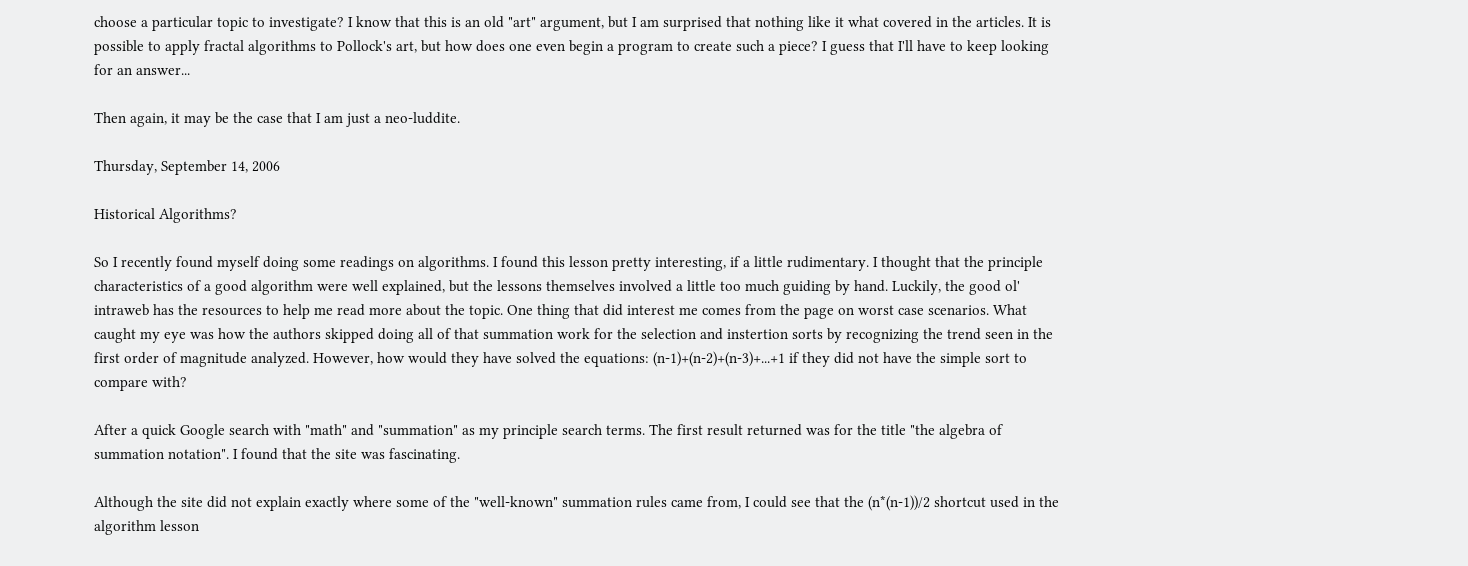choose a particular topic to investigate? I know that this is an old "art" argument, but I am surprised that nothing like it what covered in the articles. It is possible to apply fractal algorithms to Pollock's art, but how does one even begin a program to create such a piece? I guess that I'll have to keep looking for an answer...

Then again, it may be the case that I am just a neo-luddite.

Thursday, September 14, 2006

Historical Algorithms?

So I recently found myself doing some readings on algorithms. I found this lesson pretty interesting, if a little rudimentary. I thought that the principle characteristics of a good algorithm were well explained, but the lessons themselves involved a little too much guiding by hand. Luckily, the good ol' intraweb has the resources to help me read more about the topic. One thing that did interest me comes from the page on worst case scenarios. What caught my eye was how the authors skipped doing all of that summation work for the selection and instertion sorts by recognizing the trend seen in the first order of magnitude analyzed. However, how would they have solved the equations: (n-1)+(n-2)+(n-3)+...+1 if they did not have the simple sort to compare with?

After a quick Google search with "math" and "summation" as my principle search terms. The first result returned was for the title "the algebra of summation notation". I found that the site was fascinating.

Although the site did not explain exactly where some of the "well-known" summation rules came from, I could see that the (n*(n-1))/2 shortcut used in the algorithm lesson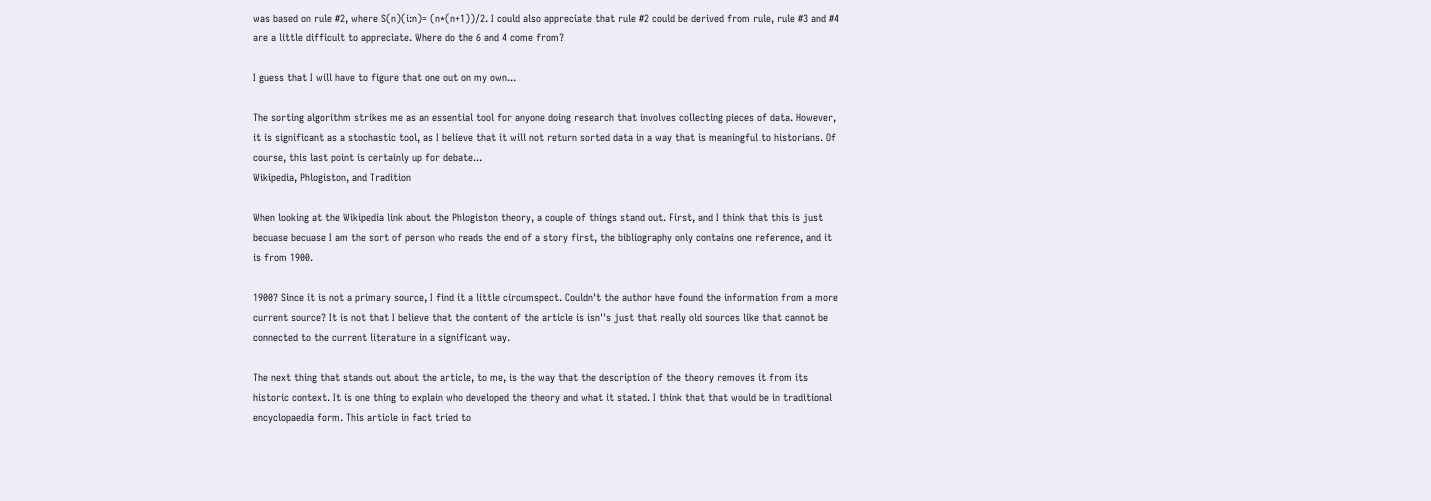was based on rule #2, where S(n)(i:n)= (n*(n+1))/2. I could also appreciate that rule #2 could be derived from rule, rule #3 and #4 are a little difficult to appreciate. Where do the 6 and 4 come from?

I guess that I will have to figure that one out on my own...

The sorting algorithm strikes me as an essential tool for anyone doing research that involves collecting pieces of data. However, it is significant as a stochastic tool, as I believe that it will not return sorted data in a way that is meaningful to historians. Of course, this last point is certainly up for debate...
Wikipedia, Phlogiston, and Tradition

When looking at the Wikipedia link about the Phlogiston theory, a couple of things stand out. First, and I think that this is just becuase becuase I am the sort of person who reads the end of a story first, the bibliography only contains one reference, and it is from 1900.

1900? Since it is not a primary source, I find it a little circumspect. Couldn't the author have found the information from a more current source? It is not that I believe that the content of the article is isn''s just that really old sources like that cannot be connected to the current literature in a significant way.

The next thing that stands out about the article, to me, is the way that the description of the theory removes it from its historic context. It is one thing to explain who developed the theory and what it stated. I think that that would be in traditional encyclopaedia form. This article in fact tried to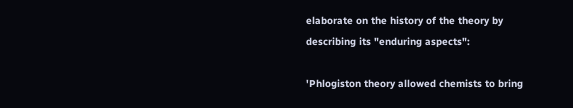elaborate on the history of the theory by describing its "enduring aspects":

'Phlogiston theory allowed chemists to bring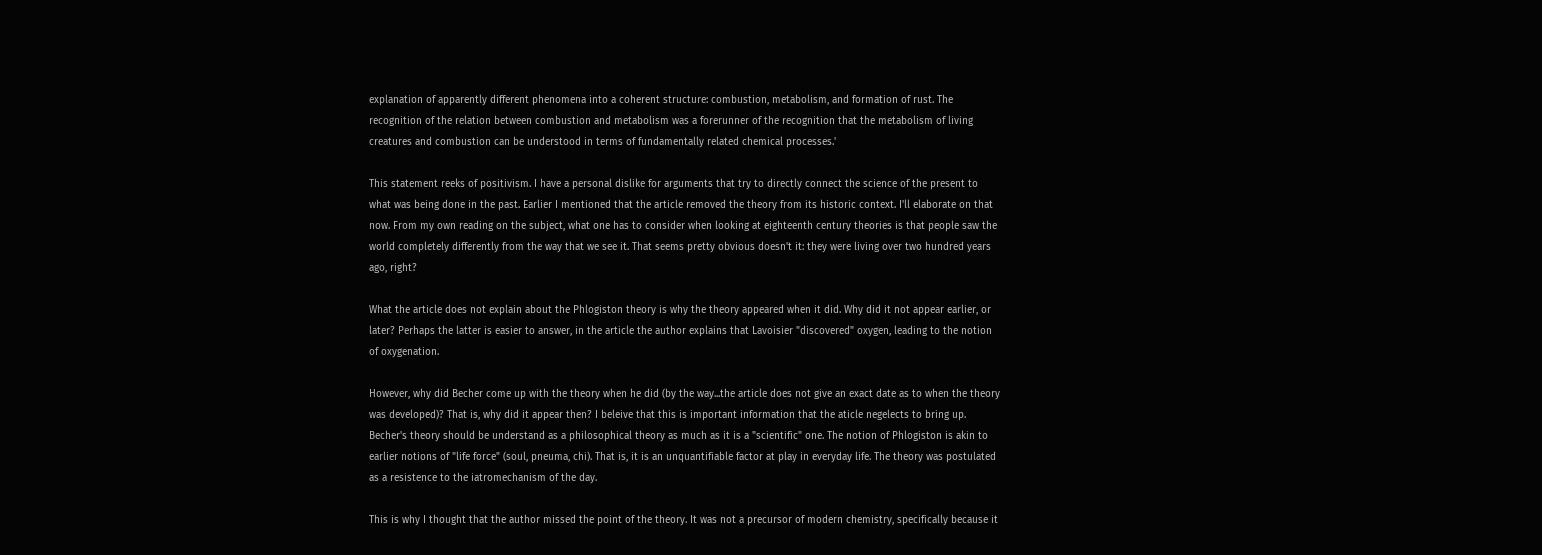explanation of apparently different phenomena into a coherent structure: combustion, metabolism, and formation of rust. The recognition of the relation between combustion and metabolism was a forerunner of the recognition that the metabolism of living creatures and combustion can be understood in terms of fundamentally related chemical processes.'

This statement reeks of positivism. I have a personal dislike for arguments that try to directly connect the science of the present to what was being done in the past. Earlier I mentioned that the article removed the theory from its historic context. I'll elaborate on that now. From my own reading on the subject, what one has to consider when looking at eighteenth century theories is that people saw the world completely differently from the way that we see it. That seems pretty obvious doesn't it: they were living over two hundred years ago, right?

What the article does not explain about the Phlogiston theory is why the theory appeared when it did. Why did it not appear earlier, or later? Perhaps the latter is easier to answer, in the article the author explains that Lavoisier "discovered" oxygen, leading to the notion of oxygenation.

However, why did Becher come up with the theory when he did (by the way...the article does not give an exact date as to when the theory was developed)? That is, why did it appear then? I beleive that this is important information that the aticle negelects to bring up. Becher's theory should be understand as a philosophical theory as much as it is a "scientific" one. The notion of Phlogiston is akin to earlier notions of "life force" (soul, pneuma, chi). That is, it is an unquantifiable factor at play in everyday life. The theory was postulated as a resistence to the iatromechanism of the day.

This is why I thought that the author missed the point of the theory. It was not a precursor of modern chemistry, specifically because it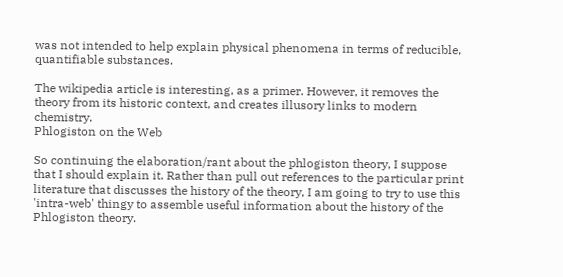was not intended to help explain physical phenomena in terms of reducible, quantifiable substances.

The wikipedia article is interesting, as a primer. However, it removes the theory from its historic context, and creates illusory links to modern chemistry.
Phlogiston on the Web

So continuing the elaboration/rant about the phlogiston theory, I suppose that I should explain it. Rather than pull out references to the particular print literature that discusses the history of the theory, I am going to try to use this 'intra-web' thingy to assemble useful information about the history of the Phlogiston theory.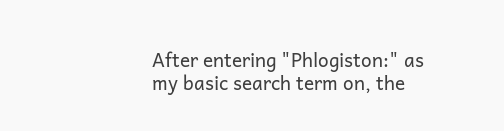After entering "Phlogiston:" as my basic search term on, the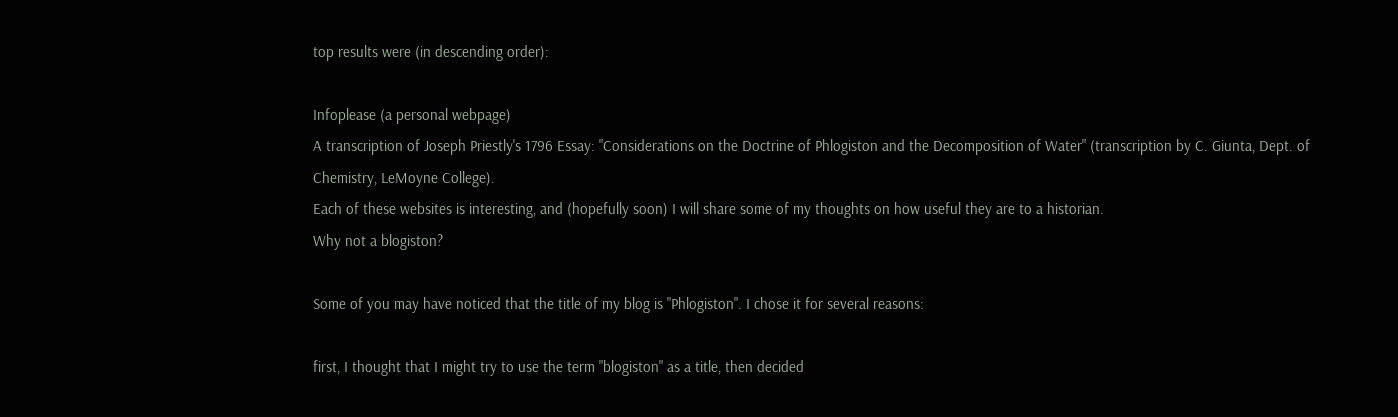top results were (in descending order):

Infoplease (a personal webpage)
A transcription of Joseph Priestly's 1796 Essay: "Considerations on the Doctrine of Phlogiston and the Decomposition of Water" (transcription by C. Giunta, Dept. of Chemistry, LeMoyne College).
Each of these websites is interesting, and (hopefully soon) I will share some of my thoughts on how useful they are to a historian.
Why not a blogiston?

Some of you may have noticed that the title of my blog is "Phlogiston". I chose it for several reasons:

first, I thought that I might try to use the term "blogiston" as a title, then decided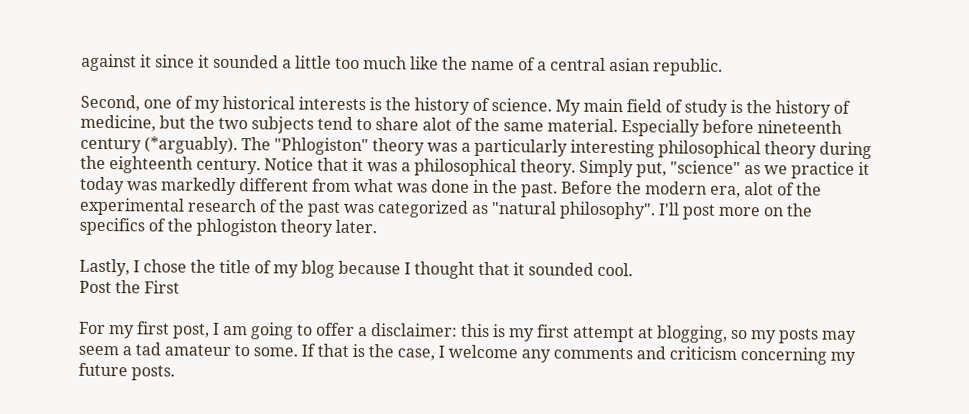against it since it sounded a little too much like the name of a central asian republic.

Second, one of my historical interests is the history of science. My main field of study is the history of medicine, but the two subjects tend to share alot of the same material. Especially before nineteenth century (*arguably). The "Phlogiston" theory was a particularly interesting philosophical theory during the eighteenth century. Notice that it was a philosophical theory. Simply put, "science" as we practice it today was markedly different from what was done in the past. Before the modern era, alot of the experimental research of the past was categorized as "natural philosophy". I'll post more on the specifics of the phlogiston theory later.

Lastly, I chose the title of my blog because I thought that it sounded cool.
Post the First

For my first post, I am going to offer a disclaimer: this is my first attempt at blogging, so my posts may seem a tad amateur to some. If that is the case, I welcome any comments and criticism concerning my future posts.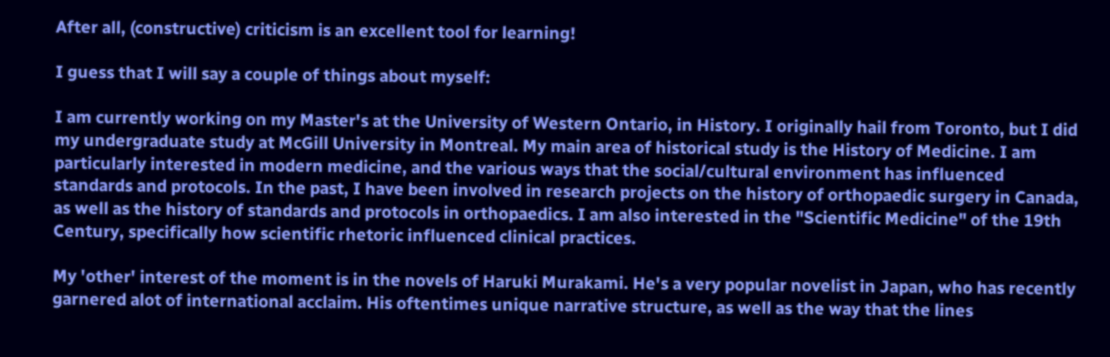After all, (constructive) criticism is an excellent tool for learning!

I guess that I will say a couple of things about myself:

I am currently working on my Master's at the University of Western Ontario, in History. I originally hail from Toronto, but I did my undergraduate study at McGill University in Montreal. My main area of historical study is the History of Medicine. I am particularly interested in modern medicine, and the various ways that the social/cultural environment has influenced standards and protocols. In the past, I have been involved in research projects on the history of orthopaedic surgery in Canada, as well as the history of standards and protocols in orthopaedics. I am also interested in the "Scientific Medicine" of the 19th Century, specifically how scientific rhetoric influenced clinical practices.

My 'other' interest of the moment is in the novels of Haruki Murakami. He's a very popular novelist in Japan, who has recently garnered alot of international acclaim. His oftentimes unique narrative structure, as well as the way that the lines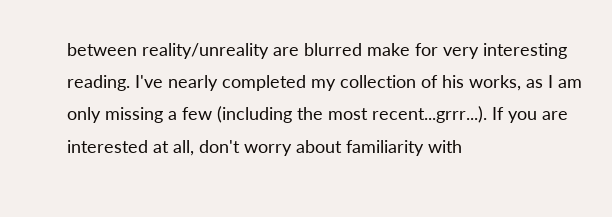between reality/unreality are blurred make for very interesting reading. I've nearly completed my collection of his works, as I am only missing a few (including the most recent...grrr...). If you are interested at all, don't worry about familiarity with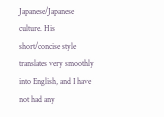Japanese/Japanese culture. His short/concise style translates very smoothly into English, and I have not had any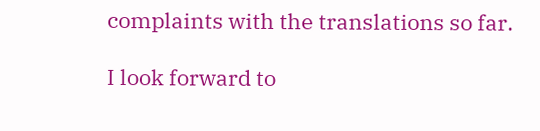complaints with the translations so far.

I look forward to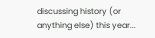discussing history (or anything else) this year...